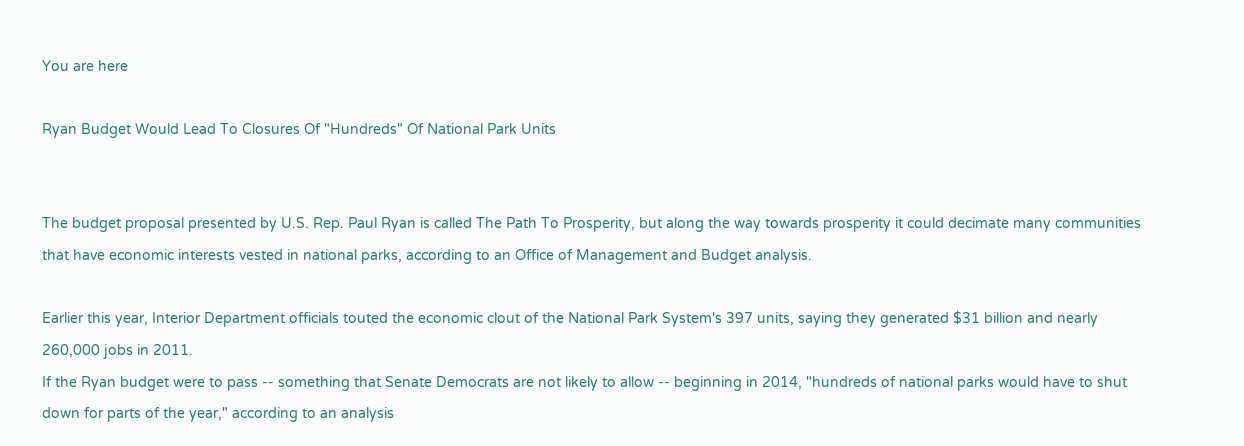You are here

Ryan Budget Would Lead To Closures Of "Hundreds" Of National Park Units


The budget proposal presented by U.S. Rep. Paul Ryan is called The Path To Prosperity, but along the way towards prosperity it could decimate many communities that have economic interests vested in national parks, according to an Office of Management and Budget analysis.

Earlier this year, Interior Department officials touted the economic clout of the National Park System's 397 units, saying they generated $31 billion and nearly 260,000 jobs in 2011.
If the Ryan budget were to pass -- something that Senate Democrats are not likely to allow -- beginning in 2014, "hundreds of national parks would have to shut down for parts of the year," according to an analysis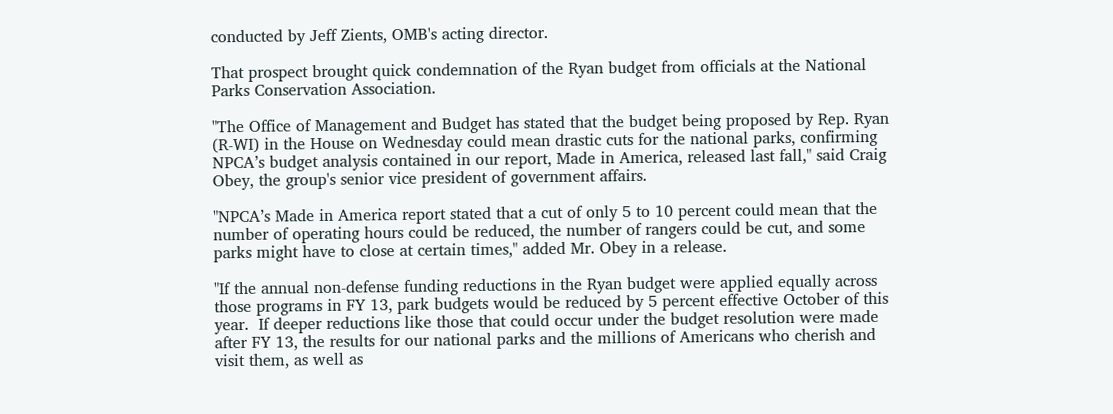conducted by Jeff Zients, OMB's acting director.

That prospect brought quick condemnation of the Ryan budget from officials at the National Parks Conservation Association.

"The Office of Management and Budget has stated that the budget being proposed by Rep. Ryan (R-WI) in the House on Wednesday could mean drastic cuts for the national parks, confirming NPCA’s budget analysis contained in our report, Made in America, released last fall," said Craig Obey, the group's senior vice president of government affairs.

"NPCA’s Made in America report stated that a cut of only 5 to 10 percent could mean that the number of operating hours could be reduced, the number of rangers could be cut, and some parks might have to close at certain times," added Mr. Obey in a release.

"If the annual non-defense funding reductions in the Ryan budget were applied equally across those programs in FY 13, park budgets would be reduced by 5 percent effective October of this year.  If deeper reductions like those that could occur under the budget resolution were made after FY 13, the results for our national parks and the millions of Americans who cherish and visit them, as well as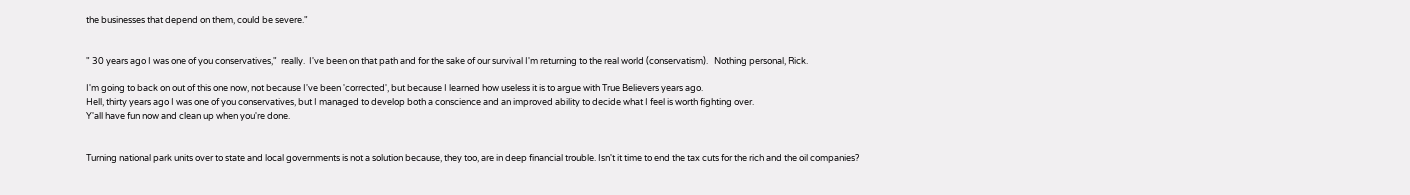the businesses that depend on them, could be severe."


" 30 years ago I was one of you conservatives,"  really.  I've been on that path and for the sake of our survival I'm returning to the real world (conservatism).   Nothing personal, Rick.

I'm going to back on out of this one now, not because I've been 'corrected', but because I learned how useless it is to argue with True Believers years ago.
Hell, thirty years ago I was one of you conservatives, but I managed to develop both a conscience and an improved ability to decide what I feel is worth fighting over.
Y'all have fun now and clean up when you're done.


Turning national park units over to state and local governments is not a solution because, they too, are in deep financial trouble. Isn't it time to end the tax cuts for the rich and the oil companies?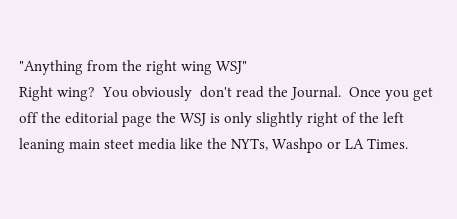"Anything from the right wing WSJ"
Right wing?  You obviously  don't read the Journal.  Once you get off the editorial page the WSJ is only slightly right of the left leaning main steet media like the NYTs, Washpo or LA Times.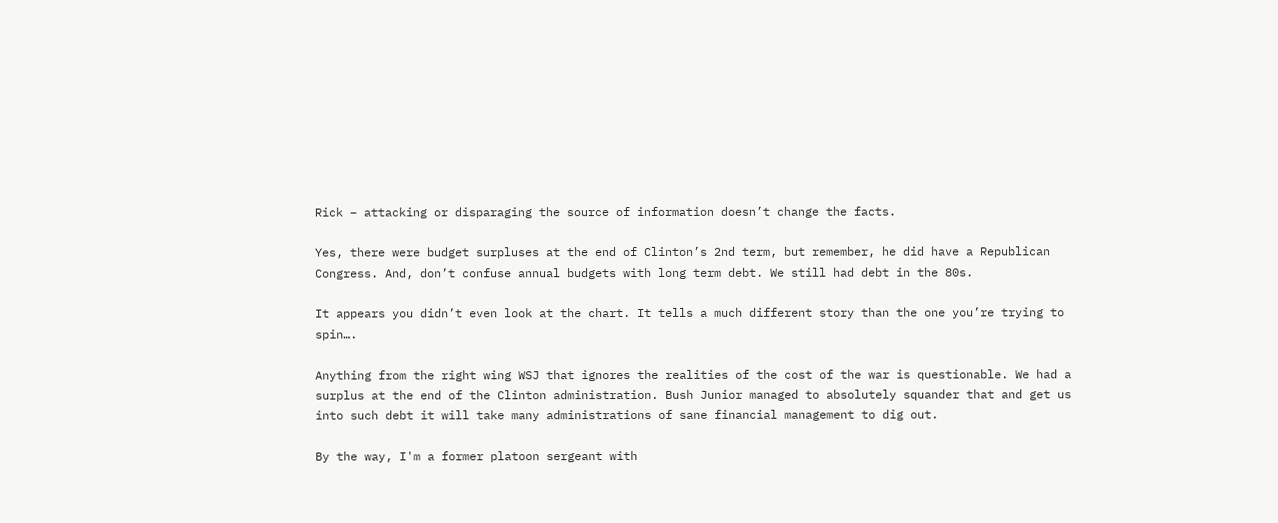Rick – attacking or disparaging the source of information doesn’t change the facts.

Yes, there were budget surpluses at the end of Clinton’s 2nd term, but remember, he did have a Republican Congress. And, don’t confuse annual budgets with long term debt. We still had debt in the 80s.

It appears you didn’t even look at the chart. It tells a much different story than the one you’re trying to spin….

Anything from the right wing WSJ that ignores the realities of the cost of the war is questionable. We had a surplus at the end of the Clinton administration. Bush Junior managed to absolutely squander that and get us into such debt it will take many administrations of sane financial management to dig out.

By the way, I'm a former platoon sergeant with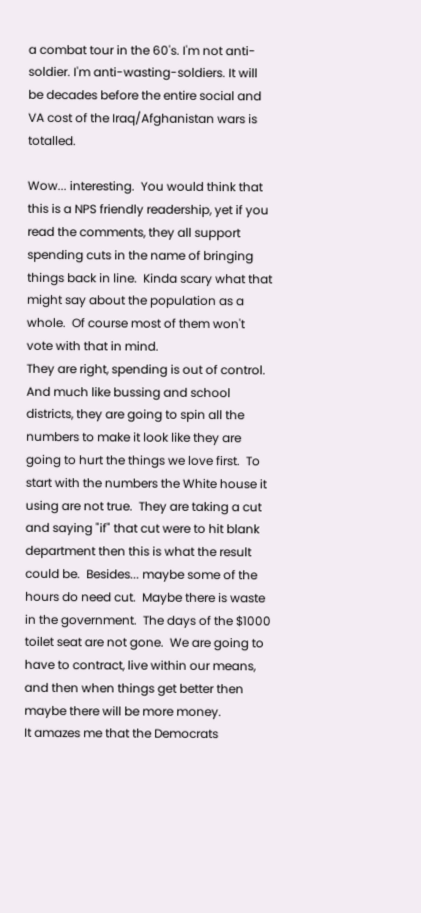a combat tour in the 60's. I'm not anti-soldier. I'm anti-wasting-soldiers. It will be decades before the entire social and VA cost of the Iraq/Afghanistan wars is totalled.

Wow... interesting.  You would think that this is a NPS friendly readership, yet if you read the comments, they all support spending cuts in the name of bringing things back in line.  Kinda scary what that might say about the population as a whole.  Of course most of them won't vote with that in mind.
They are right, spending is out of control.  And much like bussing and school districts, they are going to spin all the numbers to make it look like they are going to hurt the things we love first.  To start with the numbers the White house it using are not true.  They are taking a cut and saying "if" that cut were to hit blank department then this is what the result could be.  Besides... maybe some of the hours do need cut.  Maybe there is waste in the government.  The days of the $1000 toilet seat are not gone.  We are going to have to contract, live within our means, and then when things get better then maybe there will be more money.
It amazes me that the Democrats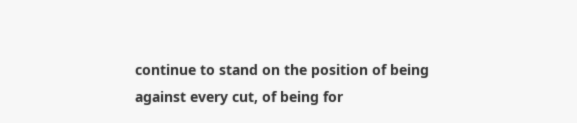continue to stand on the position of being against every cut, of being for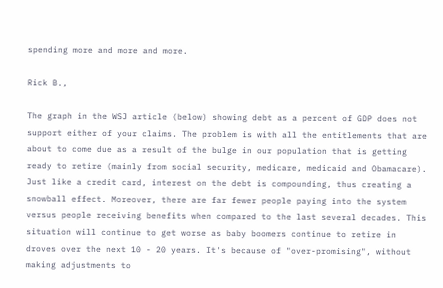spending more and more and more.

Rick B.,

The graph in the WSJ article (below) showing debt as a percent of GDP does not support either of your claims. The problem is with all the entitlements that are about to come due as a result of the bulge in our population that is getting ready to retire (mainly from social security, medicare, medicaid and Obamacare). Just like a credit card, interest on the debt is compounding, thus creating a snowball effect. Moreover, there are far fewer people paying into the system versus people receiving benefits when compared to the last several decades. This situation will continue to get worse as baby boomers continue to retire in droves over the next 10 - 20 years. It's because of "over-promising", without making adjustments to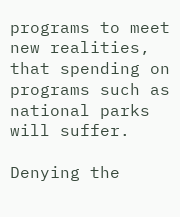programs to meet new realities, that spending on programs such as national parks will suffer.

Denying the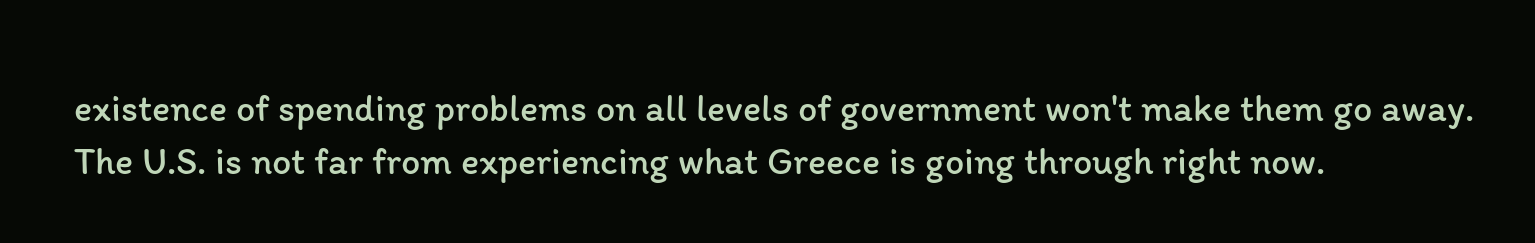existence of spending problems on all levels of government won't make them go away. The U.S. is not far from experiencing what Greece is going through right now.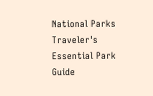National Parks Traveler's Essential Park Guide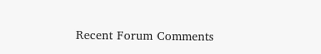Recent Forum Comments